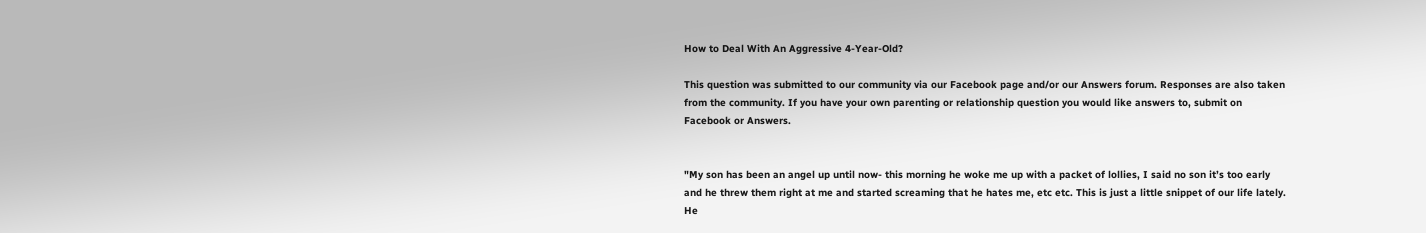How to Deal With An Aggressive 4-Year-Old?

This question was submitted to our community via our Facebook page and/or our Answers forum. Responses are also taken from the community. If you have your own parenting or relationship question you would like answers to, submit on Facebook or Answers.


"My son has been an angel up until now- this morning he woke me up with a packet of lollies, I said no son it’s too early and he threw them right at me and started screaming that he hates me, etc etc. This is just a little snippet of our life lately. He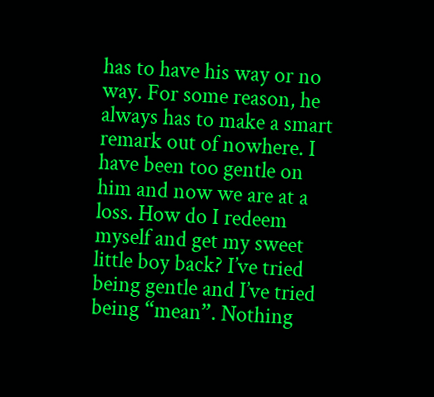has to have his way or no way. For some reason, he always has to make a smart remark out of nowhere. I have been too gentle on him and now we are at a loss. How do I redeem myself and get my sweet little boy back? I’ve tried being gentle and I’ve tried being “mean”. Nothing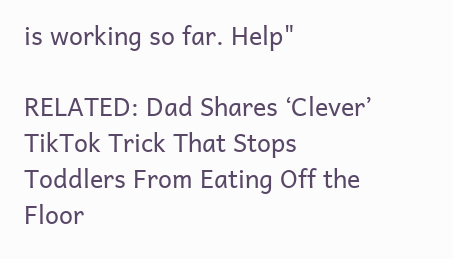is working so far. Help"

RELATED: Dad Shares ‘Clever’ TikTok Trick That Stops Toddlers From Eating Off the Floor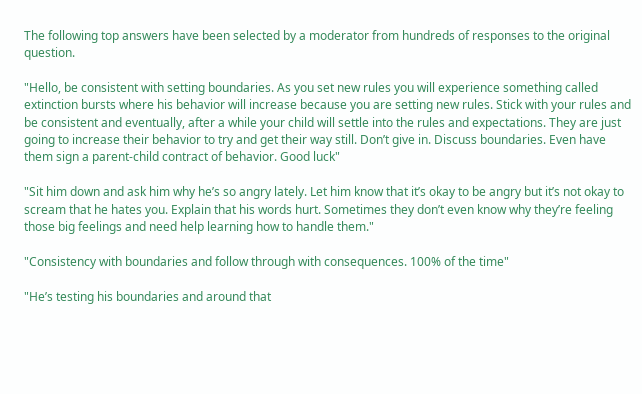The following top answers have been selected by a moderator from hundreds of responses to the original question.

"Hello, be consistent with setting boundaries. As you set new rules you will experience something called extinction bursts where his behavior will increase because you are setting new rules. Stick with your rules and be consistent and eventually, after a while your child will settle into the rules and expectations. They are just going to increase their behavior to try and get their way still. Don’t give in. Discuss boundaries. Even have them sign a parent-child contract of behavior. Good luck"

"Sit him down and ask him why he’s so angry lately. Let him know that it’s okay to be angry but it’s not okay to scream that he hates you. Explain that his words hurt. Sometimes they don’t even know why they’re feeling those big feelings and need help learning how to handle them."

"Consistency with boundaries and follow through with consequences. 100% of the time"

"He’s testing his boundaries and around that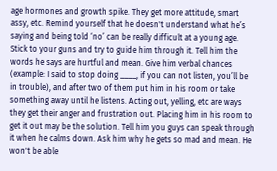age hormones and growth spike. They get more attitude, smart assy, etc. Remind yourself that he doesn't understand what he’s saying and being told ‘no’ can be really difficult at a young age. Stick to your guns and try to guide him through it. Tell him the words he says are hurtful and mean. Give him verbal chances (example: I said to stop doing ____, if you can not listen, you’ll be in trouble), and after two of them put him in his room or take something away until he listens. Acting out, yelling, etc are ways they get their anger and frustration out. Placing him in his room to get it out may be the solution. Tell him you guys can speak through it when he calms down. Ask him why he gets so mad and mean. He won't be able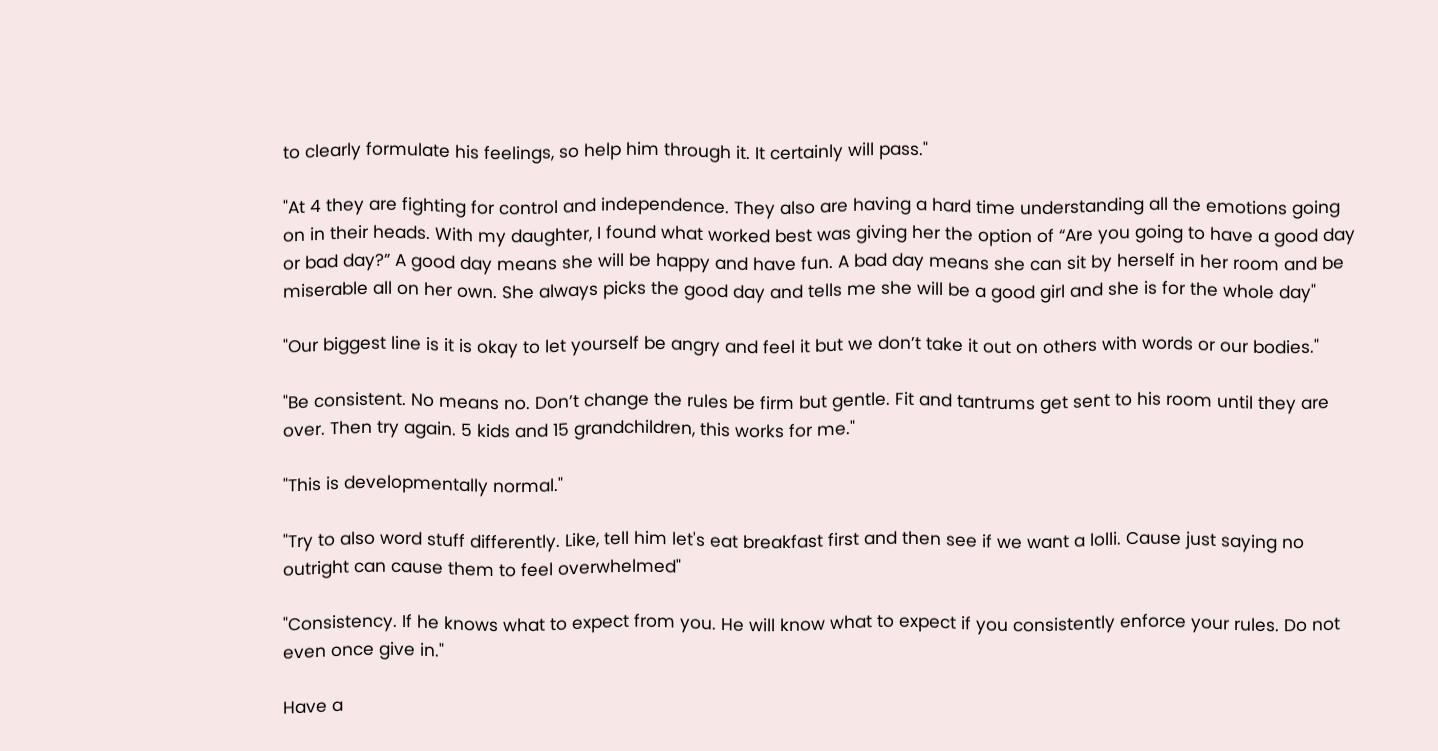to clearly formulate his feelings, so help him through it. It certainly will pass."

"At 4 they are fighting for control and independence. They also are having a hard time understanding all the emotions going on in their heads. With my daughter, I found what worked best was giving her the option of “Are you going to have a good day or bad day?” A good day means she will be happy and have fun. A bad day means she can sit by herself in her room and be miserable all on her own. She always picks the good day and tells me she will be a good girl and she is for the whole day"

"Our biggest line is it is okay to let yourself be angry and feel it but we don’t take it out on others with words or our bodies."

"Be consistent. No means no. Don’t change the rules be firm but gentle. Fit and tantrums get sent to his room until they are over. Then try again. 5 kids and 15 grandchildren, this works for me."

"This is developmentally normal."

"Try to also word stuff differently. Like, tell him let's eat breakfast first and then see if we want a lolli. Cause just saying no outright can cause them to feel overwhelmed"

"Consistency. If he knows what to expect from you. He will know what to expect if you consistently enforce your rules. Do not even once give in."

Have a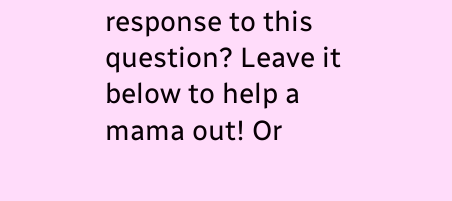response to this question? Leave it below to help a mama out! Or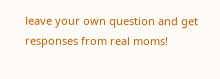leave your own question and get responses from real moms!